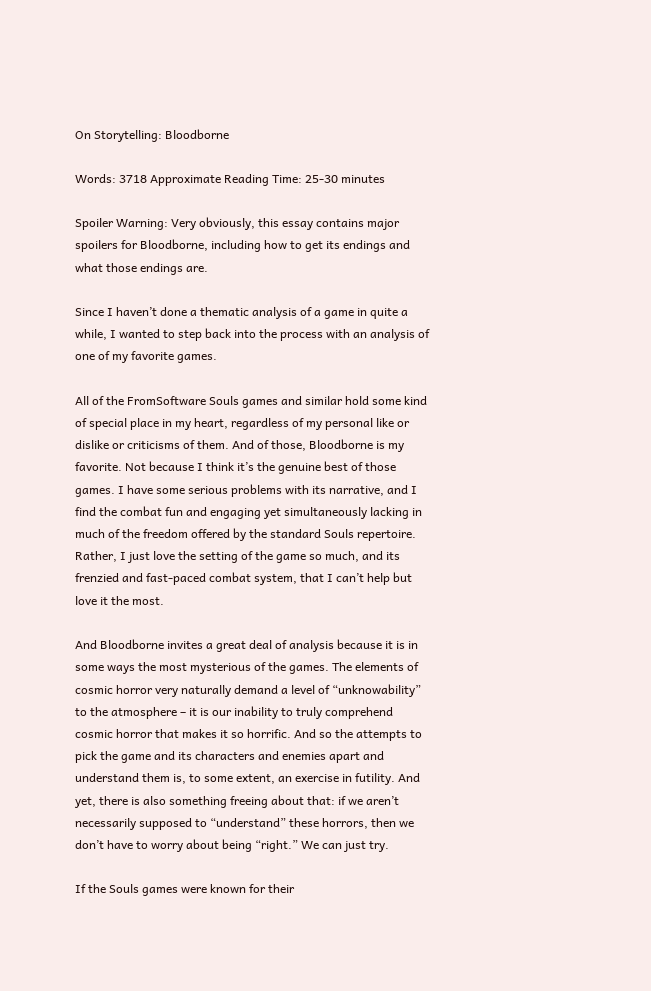On Storytelling: Bloodborne

Words: 3718 Approximate Reading Time: 25-30 minutes

Spoiler Warning: Very obviously, this essay contains major spoilers for Bloodborne, including how to get its endings and what those endings are.

Since I haven’t done a thematic analysis of a game in quite a while, I wanted to step back into the process with an analysis of one of my favorite games.

All of the FromSoftware Souls games and similar hold some kind of special place in my heart, regardless of my personal like or dislike or criticisms of them. And of those, Bloodborne is my favorite. Not because I think it’s the genuine best of those games. I have some serious problems with its narrative, and I find the combat fun and engaging yet simultaneously lacking in much of the freedom offered by the standard Souls repertoire. Rather, I just love the setting of the game so much, and its frenzied and fast-paced combat system, that I can’t help but love it the most.

And Bloodborne invites a great deal of analysis because it is in some ways the most mysterious of the games. The elements of cosmic horror very naturally demand a level of “unknowability” to the atmosphere – it is our inability to truly comprehend cosmic horror that makes it so horrific. And so the attempts to pick the game and its characters and enemies apart and understand them is, to some extent, an exercise in futility. And yet, there is also something freeing about that: if we aren’t necessarily supposed to “understand” these horrors, then we don’t have to worry about being “right.” We can just try.

If the Souls games were known for their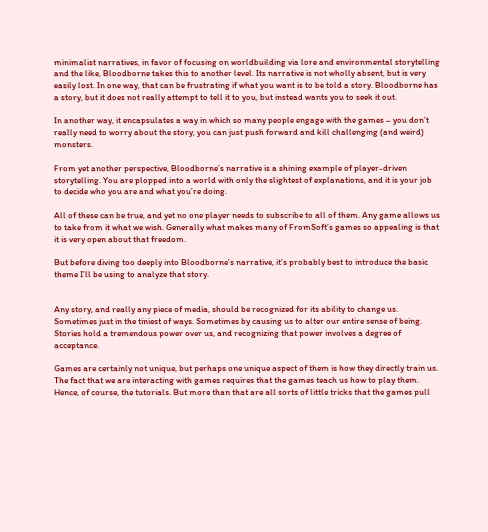minimalist narratives, in favor of focusing on worldbuilding via lore and environmental storytelling and the like, Bloodborne takes this to another level. Its narrative is not wholly absent, but is very easily lost. In one way, that can be frustrating if what you want is to be told a story. Bloodborne has a story, but it does not really attempt to tell it to you, but instead wants you to seek it out.

In another way, it encapsulates a way in which so many people engage with the games – you don’t really need to worry about the story, you can just push forward and kill challenging (and weird) monsters.

From yet another perspective, Bloodborne’s narrative is a shining example of player-driven storytelling. You are plopped into a world with only the slightest of explanations, and it is your job to decide who you are and what you’re doing.

All of these can be true, and yet no one player needs to subscribe to all of them. Any game allows us to take from it what we wish. Generally what makes many of FromSoft’s games so appealing is that it is very open about that freedom.

But before diving too deeply into Bloodborne’s narrative, it’s probably best to introduce the basic theme I’ll be using to analyze that story.


Any story, and really any piece of media, should be recognized for its ability to change us. Sometimes just in the tiniest of ways. Sometimes by causing us to alter our entire sense of being. Stories hold a tremendous power over us, and recognizing that power involves a degree of acceptance.

Games are certainly not unique, but perhaps one unique aspect of them is how they directly train us. The fact that we are interacting with games requires that the games teach us how to play them. Hence, of course, the tutorials. But more than that are all sorts of little tricks that the games pull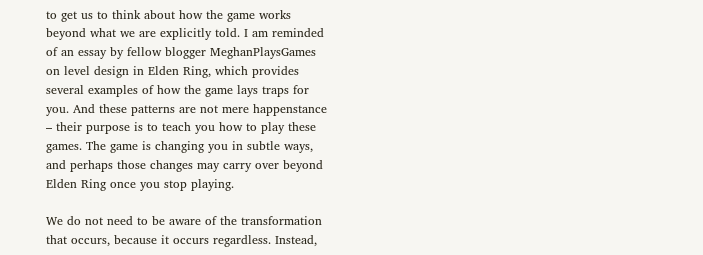to get us to think about how the game works beyond what we are explicitly told. I am reminded of an essay by fellow blogger MeghanPlaysGames on level design in Elden Ring, which provides several examples of how the game lays traps for you. And these patterns are not mere happenstance – their purpose is to teach you how to play these games. The game is changing you in subtle ways, and perhaps those changes may carry over beyond Elden Ring once you stop playing.

We do not need to be aware of the transformation that occurs, because it occurs regardless. Instead,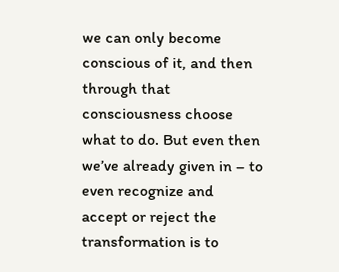we can only become conscious of it, and then through that consciousness choose what to do. But even then we’ve already given in – to even recognize and accept or reject the transformation is to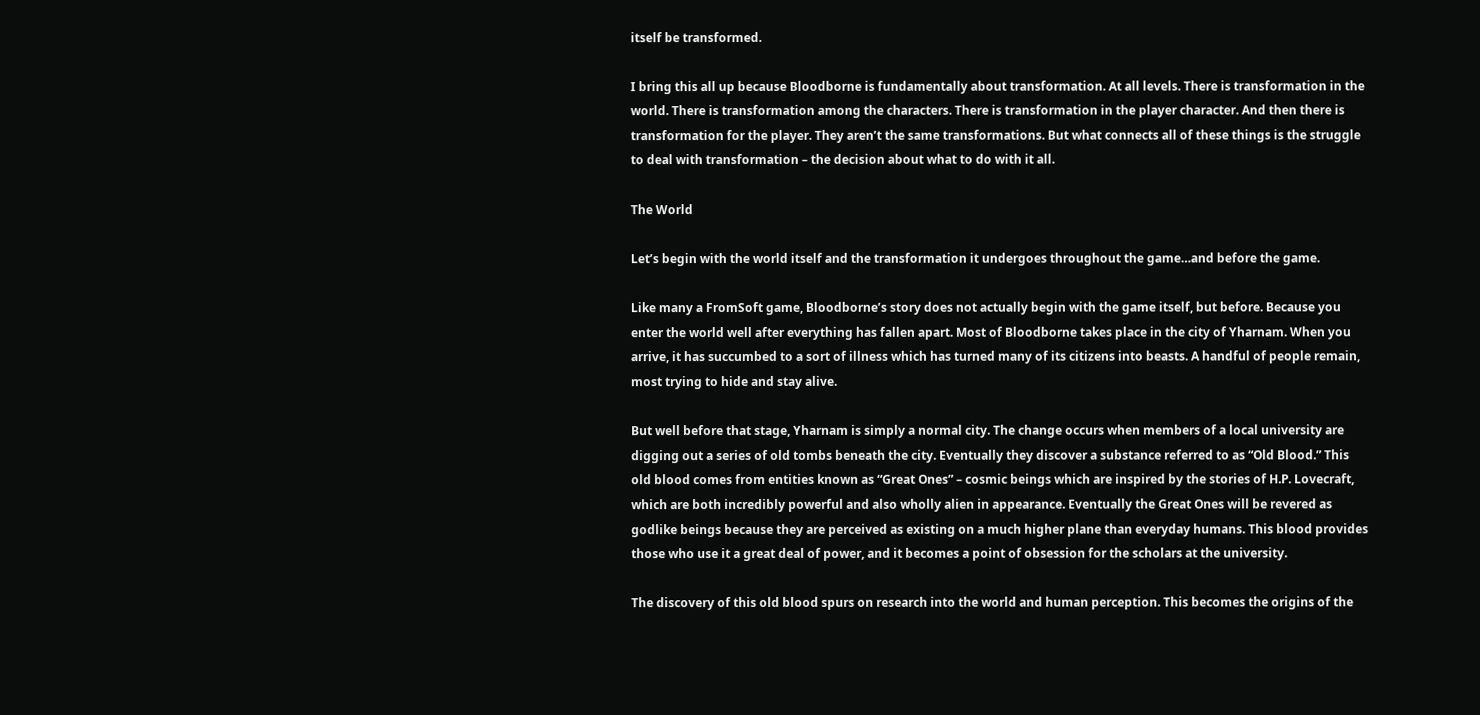itself be transformed.

I bring this all up because Bloodborne is fundamentally about transformation. At all levels. There is transformation in the world. There is transformation among the characters. There is transformation in the player character. And then there is transformation for the player. They aren’t the same transformations. But what connects all of these things is the struggle to deal with transformation – the decision about what to do with it all.

The World

Let’s begin with the world itself and the transformation it undergoes throughout the game…and before the game.

Like many a FromSoft game, Bloodborne’s story does not actually begin with the game itself, but before. Because you enter the world well after everything has fallen apart. Most of Bloodborne takes place in the city of Yharnam. When you arrive, it has succumbed to a sort of illness which has turned many of its citizens into beasts. A handful of people remain, most trying to hide and stay alive.

But well before that stage, Yharnam is simply a normal city. The change occurs when members of a local university are digging out a series of old tombs beneath the city. Eventually they discover a substance referred to as “Old Blood.” This old blood comes from entities known as “Great Ones” – cosmic beings which are inspired by the stories of H.P. Lovecraft, which are both incredibly powerful and also wholly alien in appearance. Eventually the Great Ones will be revered as godlike beings because they are perceived as existing on a much higher plane than everyday humans. This blood provides those who use it a great deal of power, and it becomes a point of obsession for the scholars at the university.

The discovery of this old blood spurs on research into the world and human perception. This becomes the origins of the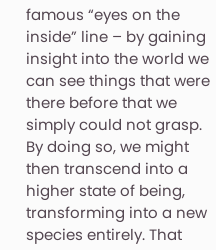famous “eyes on the inside” line – by gaining insight into the world we can see things that were there before that we simply could not grasp. By doing so, we might then transcend into a higher state of being, transforming into a new species entirely. That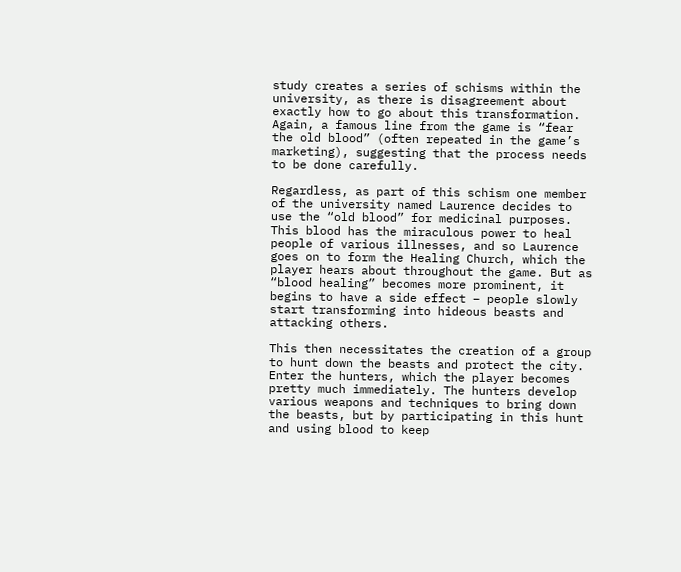study creates a series of schisms within the university, as there is disagreement about exactly how to go about this transformation. Again, a famous line from the game is “fear the old blood” (often repeated in the game’s marketing), suggesting that the process needs to be done carefully.

Regardless, as part of this schism one member of the university named Laurence decides to use the “old blood” for medicinal purposes. This blood has the miraculous power to heal people of various illnesses, and so Laurence goes on to form the Healing Church, which the player hears about throughout the game. But as “blood healing” becomes more prominent, it begins to have a side effect – people slowly start transforming into hideous beasts and attacking others.

This then necessitates the creation of a group to hunt down the beasts and protect the city. Enter the hunters, which the player becomes pretty much immediately. The hunters develop various weapons and techniques to bring down the beasts, but by participating in this hunt and using blood to keep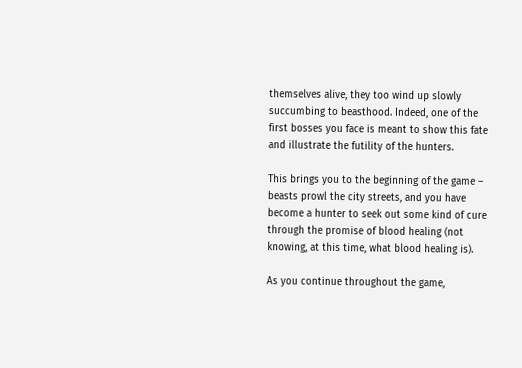themselves alive, they too wind up slowly succumbing to beasthood. Indeed, one of the first bosses you face is meant to show this fate and illustrate the futility of the hunters.

This brings you to the beginning of the game – beasts prowl the city streets, and you have become a hunter to seek out some kind of cure through the promise of blood healing (not knowing, at this time, what blood healing is).

As you continue throughout the game,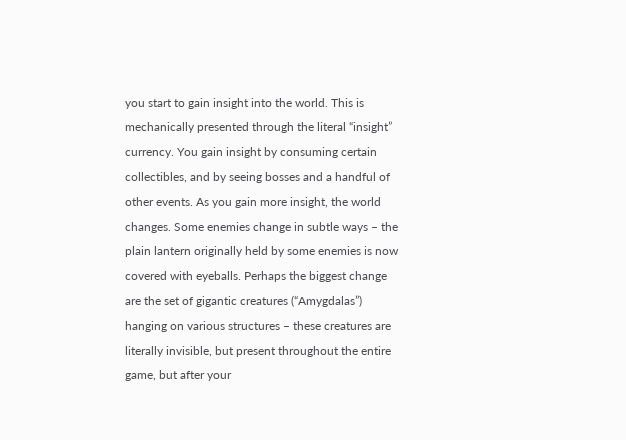you start to gain insight into the world. This is mechanically presented through the literal “insight” currency. You gain insight by consuming certain collectibles, and by seeing bosses and a handful of other events. As you gain more insight, the world changes. Some enemies change in subtle ways – the plain lantern originally held by some enemies is now covered with eyeballs. Perhaps the biggest change are the set of gigantic creatures (“Amygdalas”) hanging on various structures – these creatures are literally invisible, but present throughout the entire game, but after your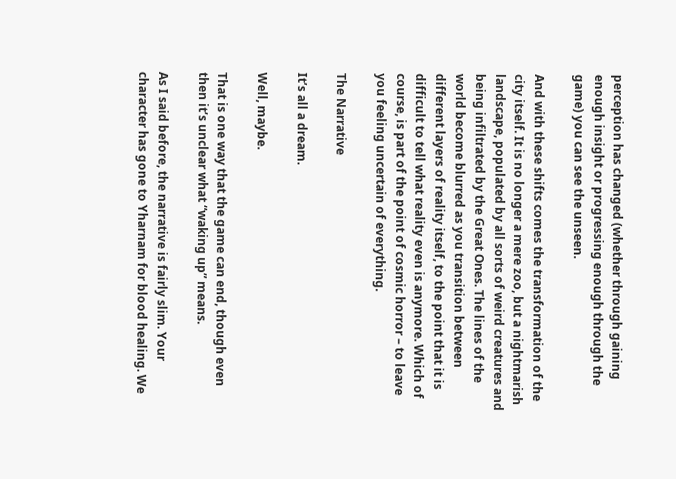perception has changed (whether through gaining enough insight or progressing enough through the game) you can see the unseen.

And with these shifts comes the transformation of the city itself. It is no longer a mere zoo, but a nightmarish landscape, populated by all sorts of weird creatures and being infiltrated by the Great Ones. The lines of the world become blurred as you transition between different layers of reality itself, to the point that it is difficult to tell what reality even is anymore. Which of course, is part of the point of cosmic horror – to leave you feeling uncertain of everything.

The Narrative

It’s all a dream.

Well, maybe.

That is one way that the game can end, though even then it’s unclear what “waking up” means.

As I said before, the narrative is fairly slim. Your character has gone to Yharnam for blood healing. We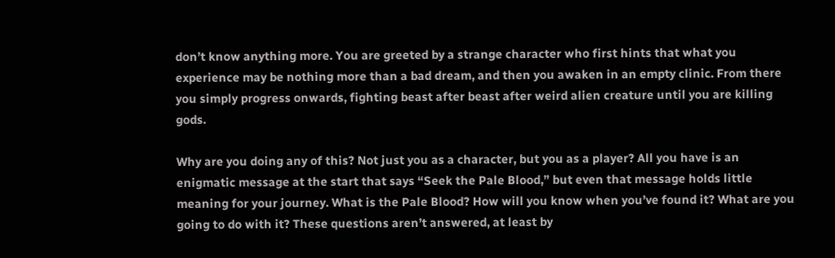don’t know anything more. You are greeted by a strange character who first hints that what you experience may be nothing more than a bad dream, and then you awaken in an empty clinic. From there you simply progress onwards, fighting beast after beast after weird alien creature until you are killing gods.

Why are you doing any of this? Not just you as a character, but you as a player? All you have is an enigmatic message at the start that says “Seek the Pale Blood,” but even that message holds little meaning for your journey. What is the Pale Blood? How will you know when you’ve found it? What are you going to do with it? These questions aren’t answered, at least by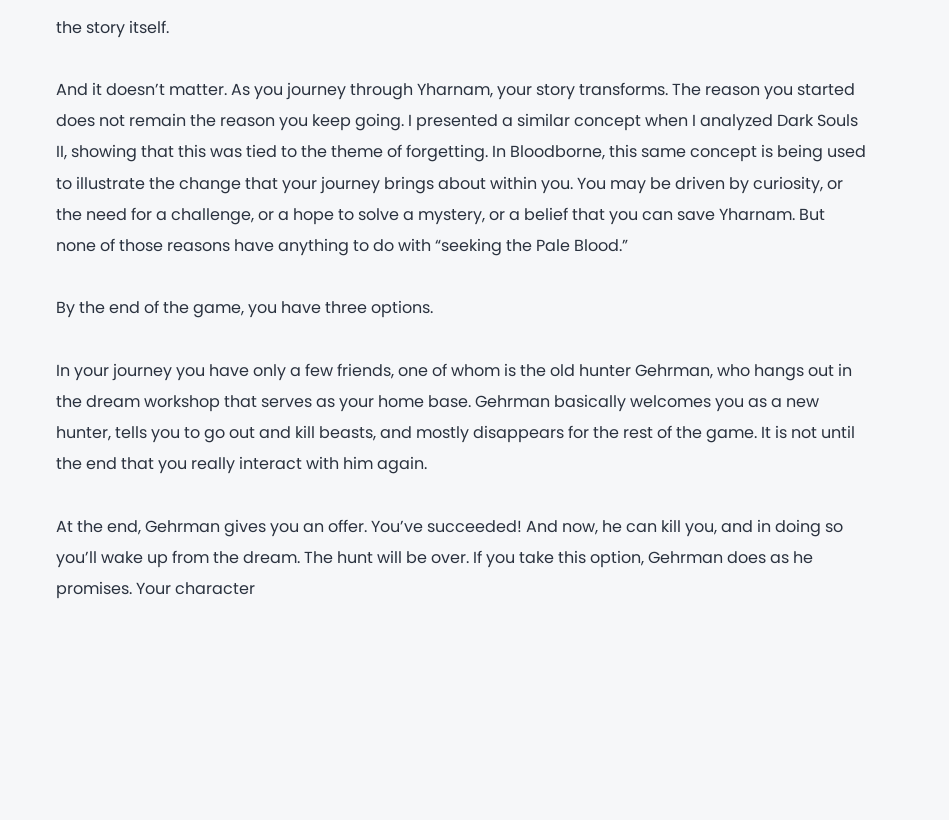the story itself.

And it doesn’t matter. As you journey through Yharnam, your story transforms. The reason you started does not remain the reason you keep going. I presented a similar concept when I analyzed Dark Souls II, showing that this was tied to the theme of forgetting. In Bloodborne, this same concept is being used to illustrate the change that your journey brings about within you. You may be driven by curiosity, or the need for a challenge, or a hope to solve a mystery, or a belief that you can save Yharnam. But none of those reasons have anything to do with “seeking the Pale Blood.”

By the end of the game, you have three options.

In your journey you have only a few friends, one of whom is the old hunter Gehrman, who hangs out in the dream workshop that serves as your home base. Gehrman basically welcomes you as a new hunter, tells you to go out and kill beasts, and mostly disappears for the rest of the game. It is not until the end that you really interact with him again.

At the end, Gehrman gives you an offer. You’ve succeeded! And now, he can kill you, and in doing so you’ll wake up from the dream. The hunt will be over. If you take this option, Gehrman does as he promises. Your character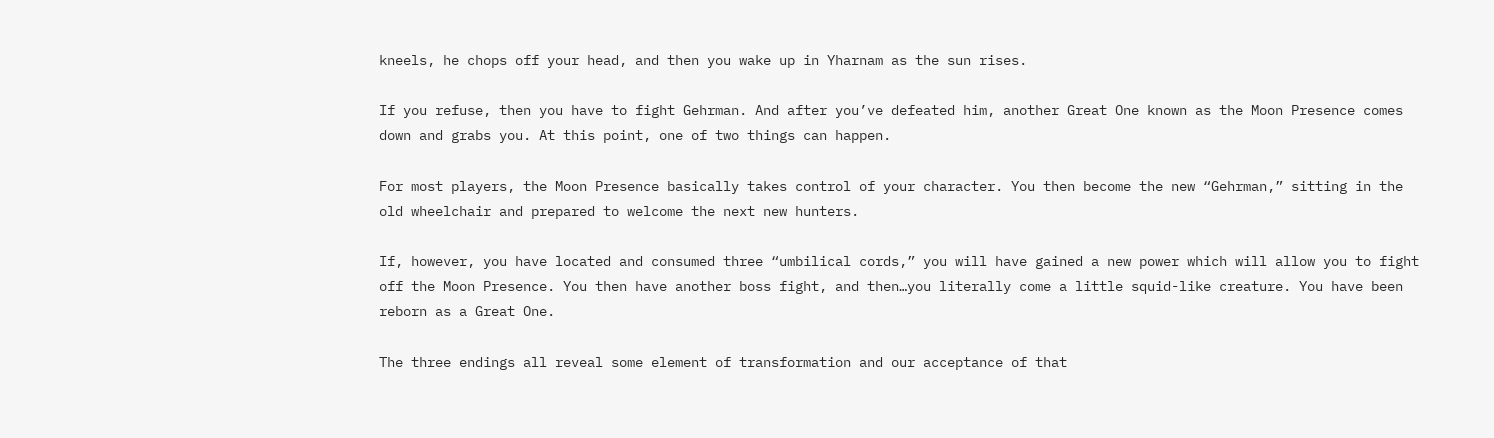kneels, he chops off your head, and then you wake up in Yharnam as the sun rises.

If you refuse, then you have to fight Gehrman. And after you’ve defeated him, another Great One known as the Moon Presence comes down and grabs you. At this point, one of two things can happen.

For most players, the Moon Presence basically takes control of your character. You then become the new “Gehrman,” sitting in the old wheelchair and prepared to welcome the next new hunters.

If, however, you have located and consumed three “umbilical cords,” you will have gained a new power which will allow you to fight off the Moon Presence. You then have another boss fight, and then…you literally come a little squid-like creature. You have been reborn as a Great One.

The three endings all reveal some element of transformation and our acceptance of that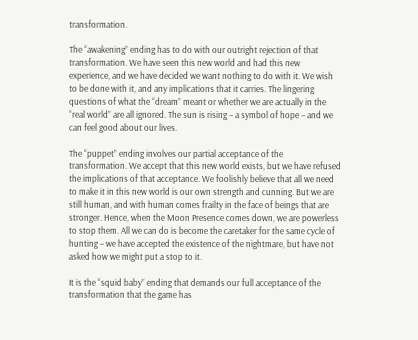transformation.

The “awakening” ending has to do with our outright rejection of that transformation. We have seen this new world and had this new experience, and we have decided we want nothing to do with it. We wish to be done with it, and any implications that it carries. The lingering questions of what the “dream” meant or whether we are actually in the “real world” are all ignored. The sun is rising – a symbol of hope – and we can feel good about our lives.

The “puppet” ending involves our partial acceptance of the transformation. We accept that this new world exists, but we have refused the implications of that acceptance. We foolishly believe that all we need to make it in this new world is our own strength and cunning. But we are still human, and with human comes frailty in the face of beings that are stronger. Hence, when the Moon Presence comes down, we are powerless to stop them. All we can do is become the caretaker for the same cycle of hunting – we have accepted the existence of the nightmare, but have not asked how we might put a stop to it.

It is the “squid baby” ending that demands our full acceptance of the transformation that the game has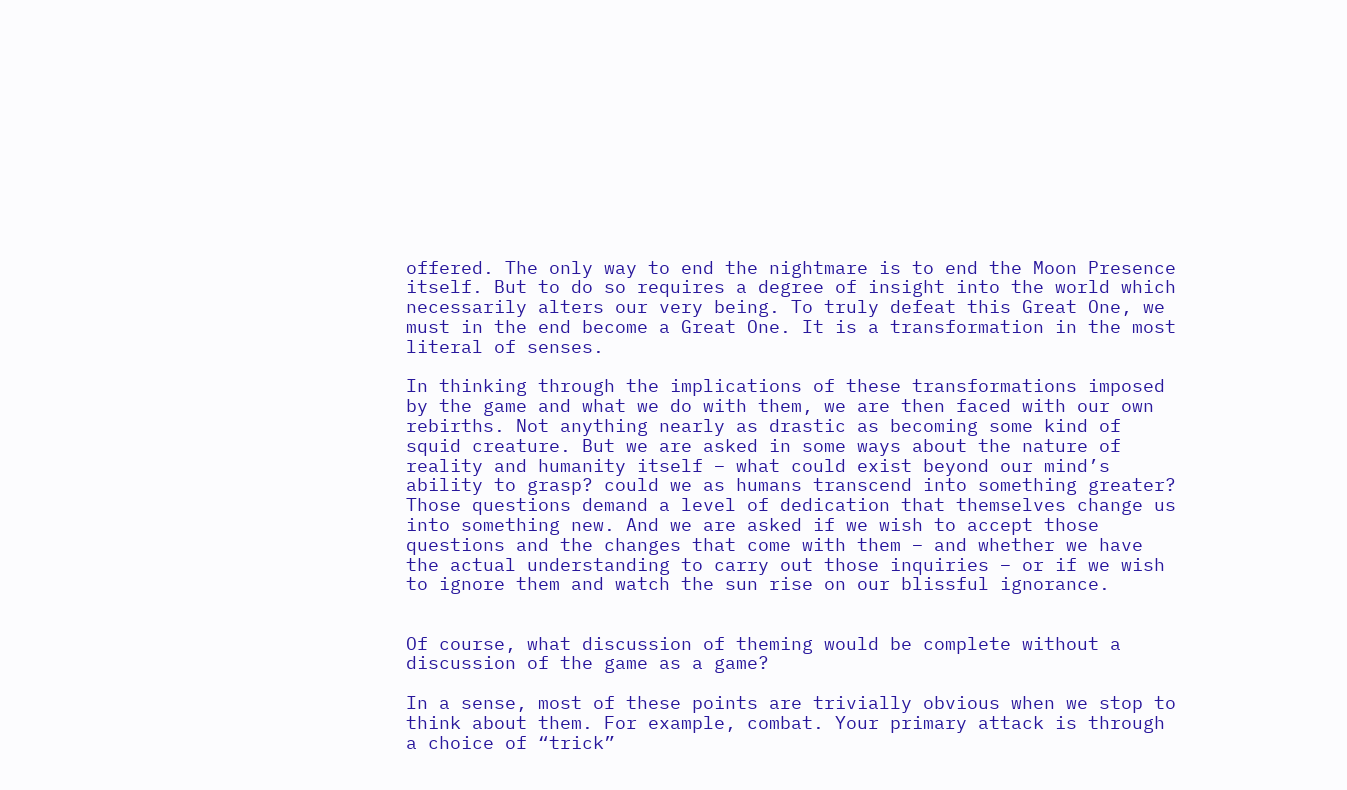offered. The only way to end the nightmare is to end the Moon Presence itself. But to do so requires a degree of insight into the world which necessarily alters our very being. To truly defeat this Great One, we must in the end become a Great One. It is a transformation in the most literal of senses.

In thinking through the implications of these transformations imposed by the game and what we do with them, we are then faced with our own rebirths. Not anything nearly as drastic as becoming some kind of squid creature. But we are asked in some ways about the nature of reality and humanity itself – what could exist beyond our mind’s ability to grasp? could we as humans transcend into something greater? Those questions demand a level of dedication that themselves change us into something new. And we are asked if we wish to accept those questions and the changes that come with them – and whether we have the actual understanding to carry out those inquiries – or if we wish to ignore them and watch the sun rise on our blissful ignorance.


Of course, what discussion of theming would be complete without a discussion of the game as a game?

In a sense, most of these points are trivially obvious when we stop to think about them. For example, combat. Your primary attack is through a choice of “trick”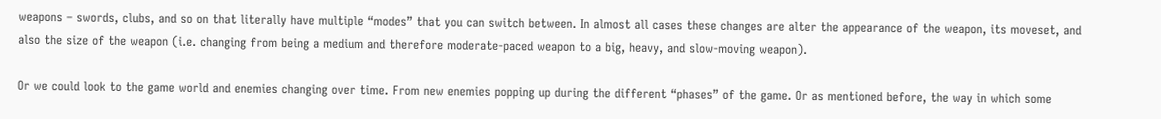weapons – swords, clubs, and so on that literally have multiple “modes” that you can switch between. In almost all cases these changes are alter the appearance of the weapon, its moveset, and also the size of the weapon (i.e. changing from being a medium and therefore moderate-paced weapon to a big, heavy, and slow-moving weapon).

Or we could look to the game world and enemies changing over time. From new enemies popping up during the different “phases” of the game. Or as mentioned before, the way in which some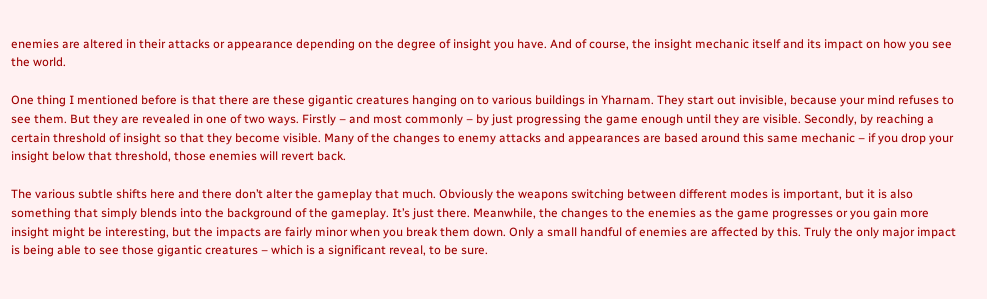enemies are altered in their attacks or appearance depending on the degree of insight you have. And of course, the insight mechanic itself and its impact on how you see the world.

One thing I mentioned before is that there are these gigantic creatures hanging on to various buildings in Yharnam. They start out invisible, because your mind refuses to see them. But they are revealed in one of two ways. Firstly – and most commonly – by just progressing the game enough until they are visible. Secondly, by reaching a certain threshold of insight so that they become visible. Many of the changes to enemy attacks and appearances are based around this same mechanic – if you drop your insight below that threshold, those enemies will revert back.

The various subtle shifts here and there don’t alter the gameplay that much. Obviously the weapons switching between different modes is important, but it is also something that simply blends into the background of the gameplay. It’s just there. Meanwhile, the changes to the enemies as the game progresses or you gain more insight might be interesting, but the impacts are fairly minor when you break them down. Only a small handful of enemies are affected by this. Truly the only major impact is being able to see those gigantic creatures – which is a significant reveal, to be sure.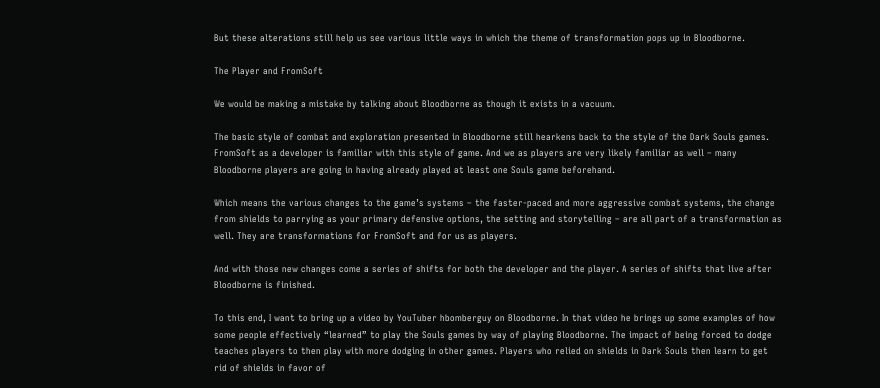But these alterations still help us see various little ways in which the theme of transformation pops up in Bloodborne.

The Player and FromSoft

We would be making a mistake by talking about Bloodborne as though it exists in a vacuum.

The basic style of combat and exploration presented in Bloodborne still hearkens back to the style of the Dark Souls games. FromSoft as a developer is familiar with this style of game. And we as players are very likely familiar as well – many Bloodborne players are going in having already played at least one Souls game beforehand.

Which means the various changes to the game’s systems – the faster-paced and more aggressive combat systems, the change from shields to parrying as your primary defensive options, the setting and storytelling – are all part of a transformation as well. They are transformations for FromSoft and for us as players.

And with those new changes come a series of shifts for both the developer and the player. A series of shifts that live after Bloodborne is finished.

To this end, I want to bring up a video by YouTuber hbomberguy on Bloodborne. In that video he brings up some examples of how some people effectively “learned” to play the Souls games by way of playing Bloodborne. The impact of being forced to dodge teaches players to then play with more dodging in other games. Players who relied on shields in Dark Souls then learn to get rid of shields in favor of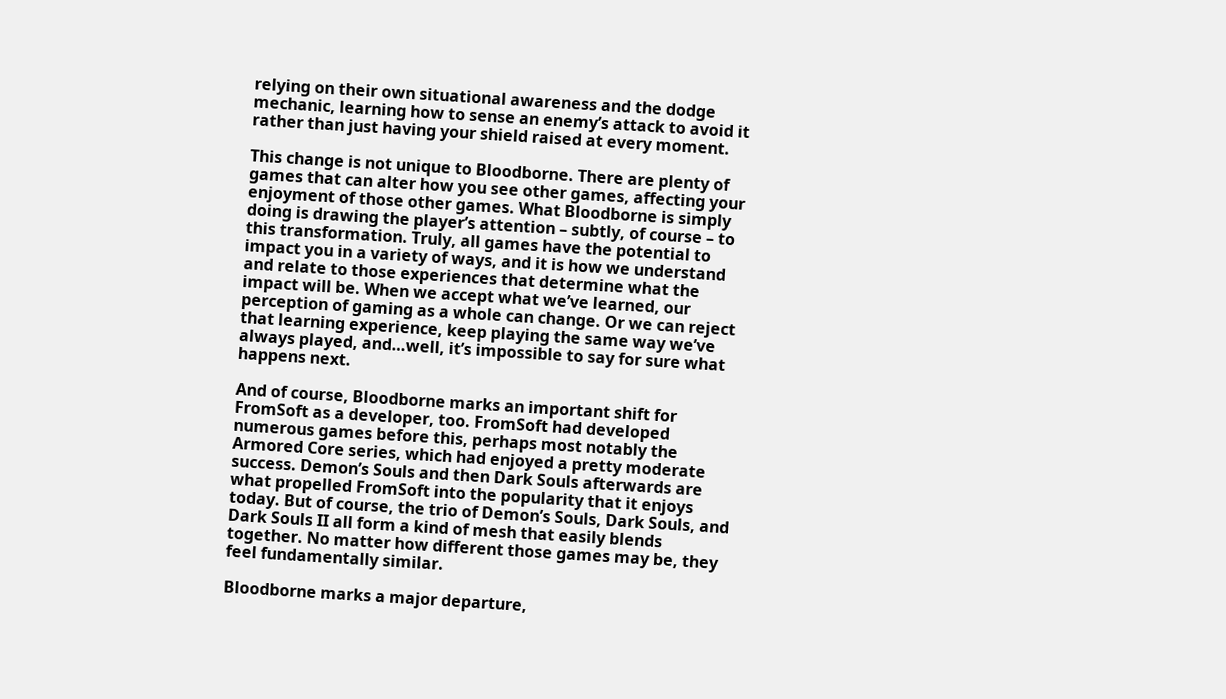relying on their own situational awareness and the dodge mechanic, learning how to sense an enemy’s attack to avoid it rather than just having your shield raised at every moment.

This change is not unique to Bloodborne. There are plenty of games that can alter how you see other games, affecting your enjoyment of those other games. What Bloodborne is simply doing is drawing the player’s attention – subtly, of course – to this transformation. Truly, all games have the potential to impact you in a variety of ways, and it is how we understand and relate to those experiences that determine what the impact will be. When we accept what we’ve learned, our perception of gaming as a whole can change. Or we can reject that learning experience, keep playing the same way we’ve always played, and…well, it’s impossible to say for sure what happens next.

And of course, Bloodborne marks an important shift for FromSoft as a developer, too. FromSoft had developed numerous games before this, perhaps most notably the Armored Core series, which had enjoyed a pretty moderate success. Demon’s Souls and then Dark Souls afterwards are what propelled FromSoft into the popularity that it enjoys today. But of course, the trio of Demon’s Souls, Dark Souls, and Dark Souls II all form a kind of mesh that easily blends together. No matter how different those games may be, they feel fundamentally similar.

Bloodborne marks a major departure,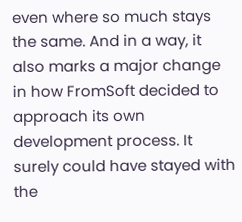even where so much stays the same. And in a way, it also marks a major change in how FromSoft decided to approach its own development process. It surely could have stayed with the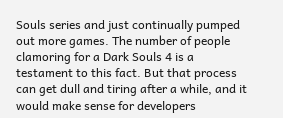Souls series and just continually pumped out more games. The number of people clamoring for a Dark Souls 4 is a testament to this fact. But that process can get dull and tiring after a while, and it would make sense for developers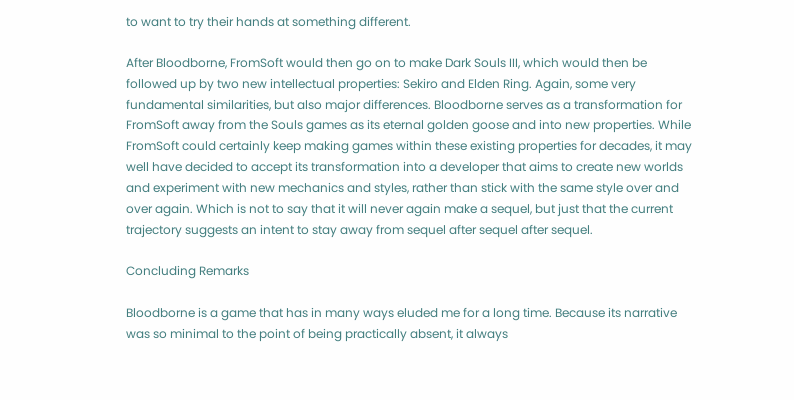to want to try their hands at something different.

After Bloodborne, FromSoft would then go on to make Dark Souls III, which would then be followed up by two new intellectual properties: Sekiro and Elden Ring. Again, some very fundamental similarities, but also major differences. Bloodborne serves as a transformation for FromSoft away from the Souls games as its eternal golden goose and into new properties. While FromSoft could certainly keep making games within these existing properties for decades, it may well have decided to accept its transformation into a developer that aims to create new worlds and experiment with new mechanics and styles, rather than stick with the same style over and over again. Which is not to say that it will never again make a sequel, but just that the current trajectory suggests an intent to stay away from sequel after sequel after sequel.

Concluding Remarks

Bloodborne is a game that has in many ways eluded me for a long time. Because its narrative was so minimal to the point of being practically absent, it always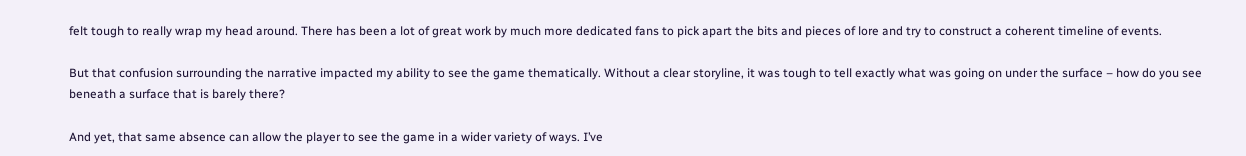felt tough to really wrap my head around. There has been a lot of great work by much more dedicated fans to pick apart the bits and pieces of lore and try to construct a coherent timeline of events.

But that confusion surrounding the narrative impacted my ability to see the game thematically. Without a clear storyline, it was tough to tell exactly what was going on under the surface – how do you see beneath a surface that is barely there?

And yet, that same absence can allow the player to see the game in a wider variety of ways. I’ve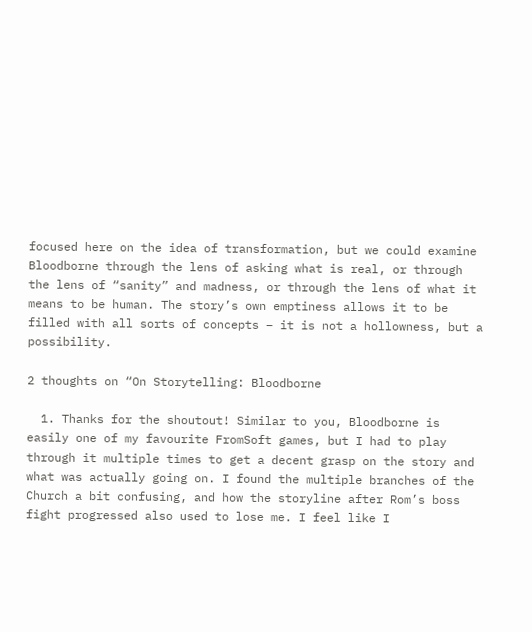focused here on the idea of transformation, but we could examine Bloodborne through the lens of asking what is real, or through the lens of “sanity” and madness, or through the lens of what it means to be human. The story’s own emptiness allows it to be filled with all sorts of concepts – it is not a hollowness, but a possibility.

2 thoughts on “On Storytelling: Bloodborne

  1. Thanks for the shoutout! Similar to you, Bloodborne is easily one of my favourite FromSoft games, but I had to play through it multiple times to get a decent grasp on the story and what was actually going on. I found the multiple branches of the Church a bit confusing, and how the storyline after Rom’s boss fight progressed also used to lose me. I feel like I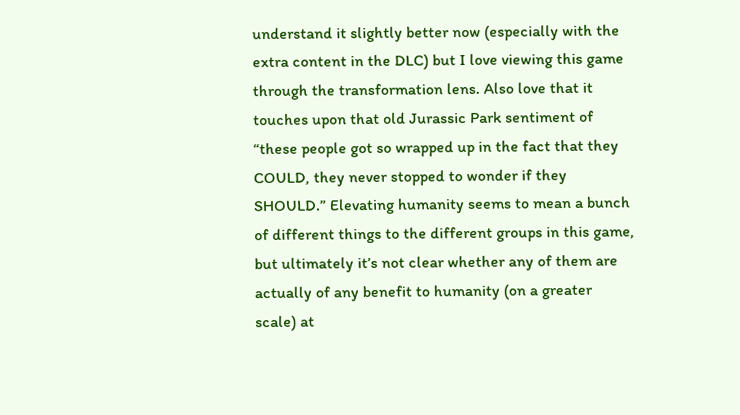understand it slightly better now (especially with the extra content in the DLC) but I love viewing this game through the transformation lens. Also love that it touches upon that old Jurassic Park sentiment of “these people got so wrapped up in the fact that they COULD, they never stopped to wonder if they SHOULD.” Elevating humanity seems to mean a bunch of different things to the different groups in this game, but ultimately it’s not clear whether any of them are actually of any benefit to humanity (on a greater scale) at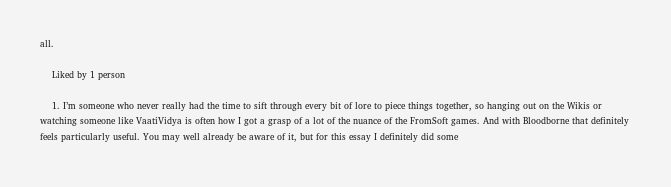all.

    Liked by 1 person

    1. I’m someone who never really had the time to sift through every bit of lore to piece things together, so hanging out on the Wikis or watching someone like VaatiVidya is often how I got a grasp of a lot of the nuance of the FromSoft games. And with Bloodborne that definitely feels particularly useful. You may well already be aware of it, but for this essay I definitely did some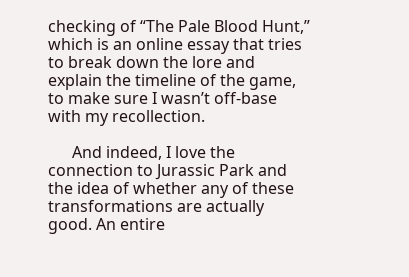checking of “The Pale Blood Hunt,” which is an online essay that tries to break down the lore and explain the timeline of the game, to make sure I wasn’t off-base with my recollection.

      And indeed, I love the connection to Jurassic Park and the idea of whether any of these transformations are actually good. An entire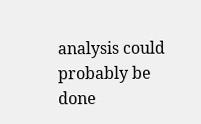analysis could probably be done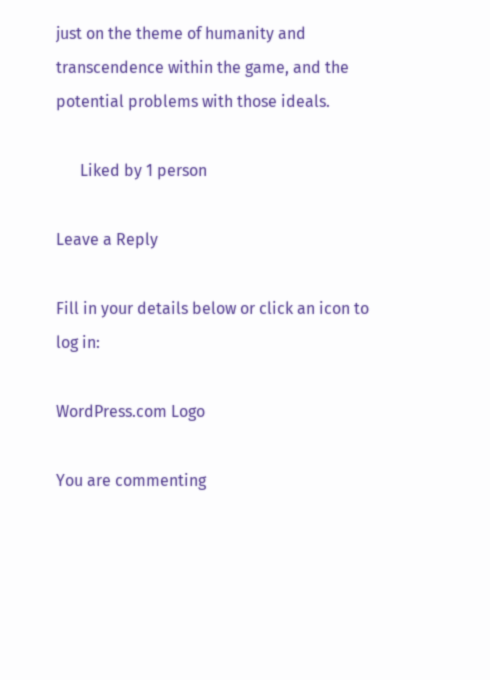just on the theme of humanity and transcendence within the game, and the potential problems with those ideals.

      Liked by 1 person

Leave a Reply

Fill in your details below or click an icon to log in:

WordPress.com Logo

You are commenting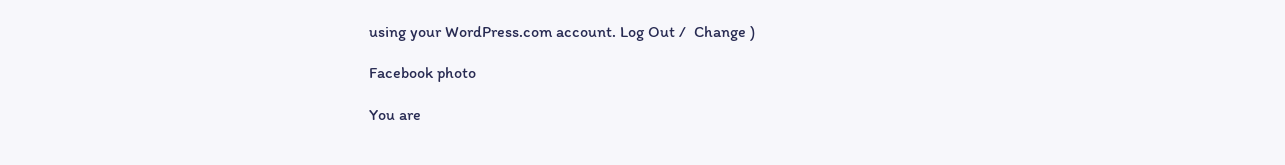using your WordPress.com account. Log Out /  Change )

Facebook photo

You are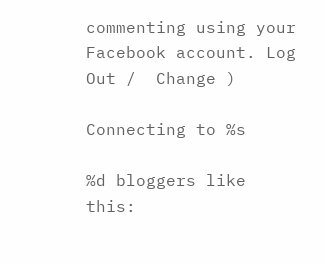commenting using your Facebook account. Log Out /  Change )

Connecting to %s

%d bloggers like this: